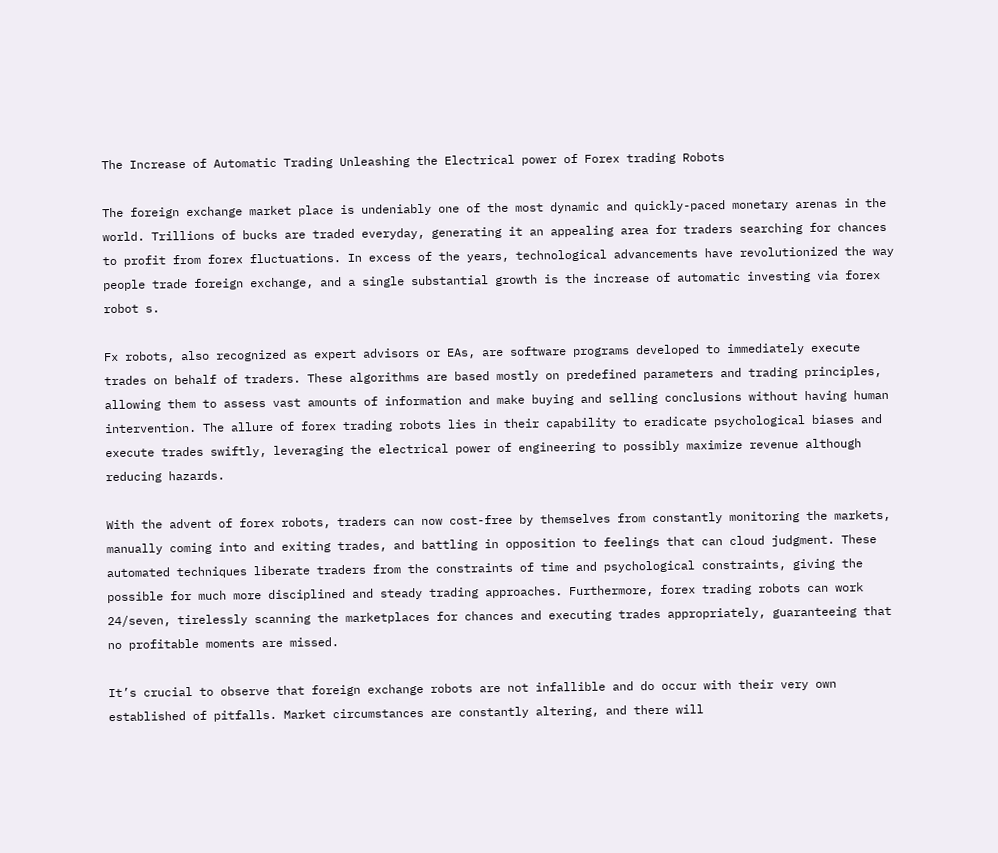The Increase of Automatic Trading Unleashing the Electrical power of Forex trading Robots

The foreign exchange market place is undeniably one of the most dynamic and quickly-paced monetary arenas in the world. Trillions of bucks are traded everyday, generating it an appealing area for traders searching for chances to profit from forex fluctuations. In excess of the years, technological advancements have revolutionized the way people trade foreign exchange, and a single substantial growth is the increase of automatic investing via forex robot s.

Fx robots, also recognized as expert advisors or EAs, are software programs developed to immediately execute trades on behalf of traders. These algorithms are based mostly on predefined parameters and trading principles, allowing them to assess vast amounts of information and make buying and selling conclusions without having human intervention. The allure of forex trading robots lies in their capability to eradicate psychological biases and execute trades swiftly, leveraging the electrical power of engineering to possibly maximize revenue although reducing hazards.

With the advent of forex robots, traders can now cost-free by themselves from constantly monitoring the markets, manually coming into and exiting trades, and battling in opposition to feelings that can cloud judgment. These automated techniques liberate traders from the constraints of time and psychological constraints, giving the possible for much more disciplined and steady trading approaches. Furthermore, forex trading robots can work 24/seven, tirelessly scanning the marketplaces for chances and executing trades appropriately, guaranteeing that no profitable moments are missed.

It’s crucial to observe that foreign exchange robots are not infallible and do occur with their very own established of pitfalls. Market circumstances are constantly altering, and there will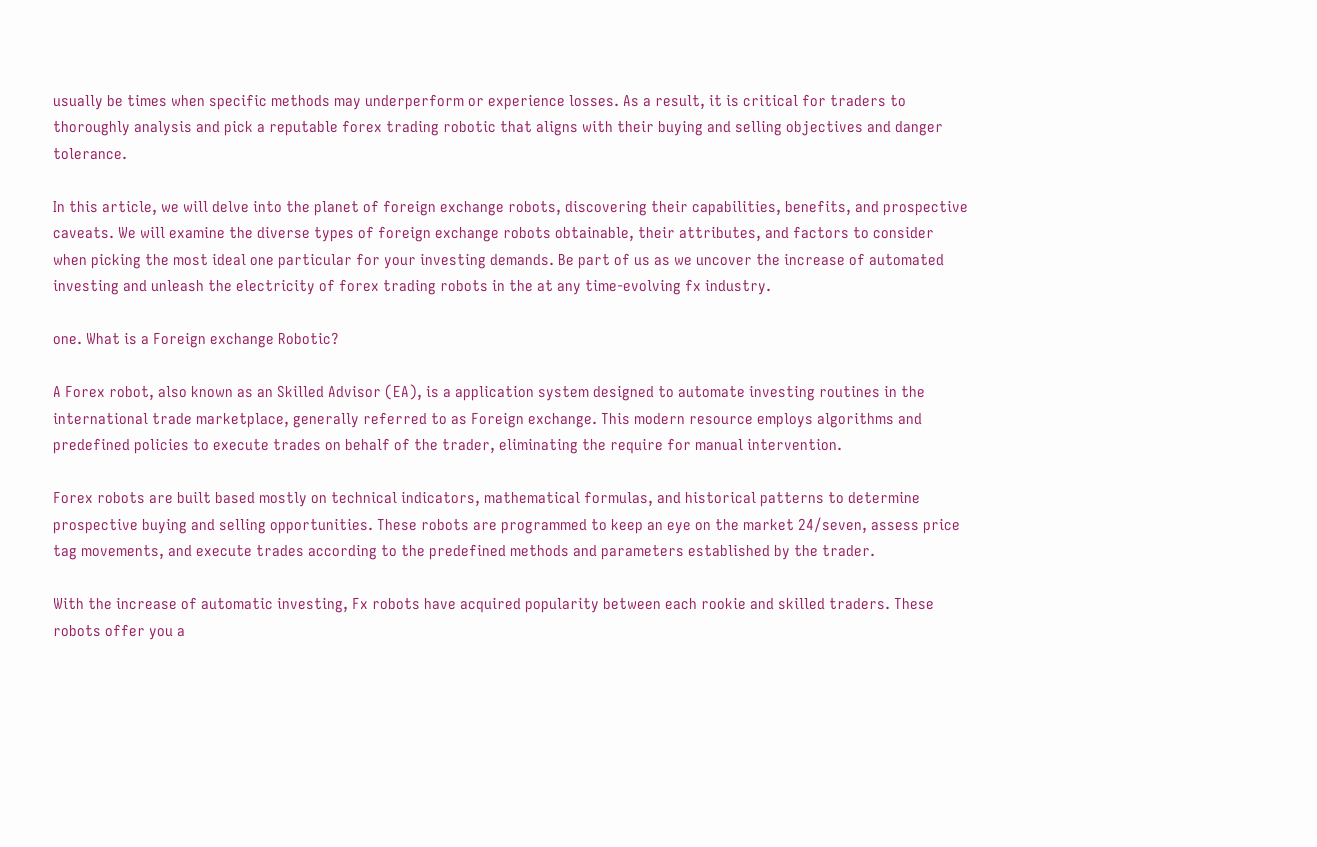usually be times when specific methods may underperform or experience losses. As a result, it is critical for traders to thoroughly analysis and pick a reputable forex trading robotic that aligns with their buying and selling objectives and danger tolerance.

In this article, we will delve into the planet of foreign exchange robots, discovering their capabilities, benefits, and prospective caveats. We will examine the diverse types of foreign exchange robots obtainable, their attributes, and factors to consider when picking the most ideal one particular for your investing demands. Be part of us as we uncover the increase of automated investing and unleash the electricity of forex trading robots in the at any time-evolving fx industry.

one. What is a Foreign exchange Robotic?

A Forex robot, also known as an Skilled Advisor (EA), is a application system designed to automate investing routines in the international trade marketplace, generally referred to as Foreign exchange. This modern resource employs algorithms and predefined policies to execute trades on behalf of the trader, eliminating the require for manual intervention.

Forex robots are built based mostly on technical indicators, mathematical formulas, and historical patterns to determine prospective buying and selling opportunities. These robots are programmed to keep an eye on the market 24/seven, assess price tag movements, and execute trades according to the predefined methods and parameters established by the trader.

With the increase of automatic investing, Fx robots have acquired popularity between each rookie and skilled traders. These robots offer you a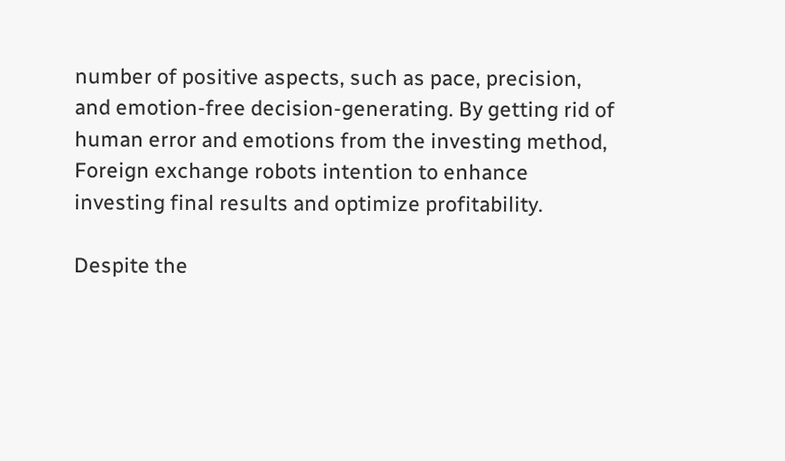number of positive aspects, such as pace, precision, and emotion-free decision-generating. By getting rid of human error and emotions from the investing method, Foreign exchange robots intention to enhance investing final results and optimize profitability.

Despite the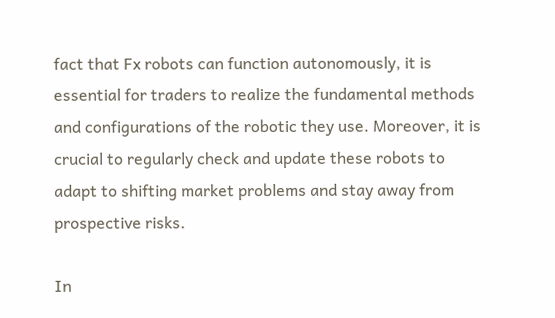fact that Fx robots can function autonomously, it is essential for traders to realize the fundamental methods and configurations of the robotic they use. Moreover, it is crucial to regularly check and update these robots to adapt to shifting market problems and stay away from prospective risks.

In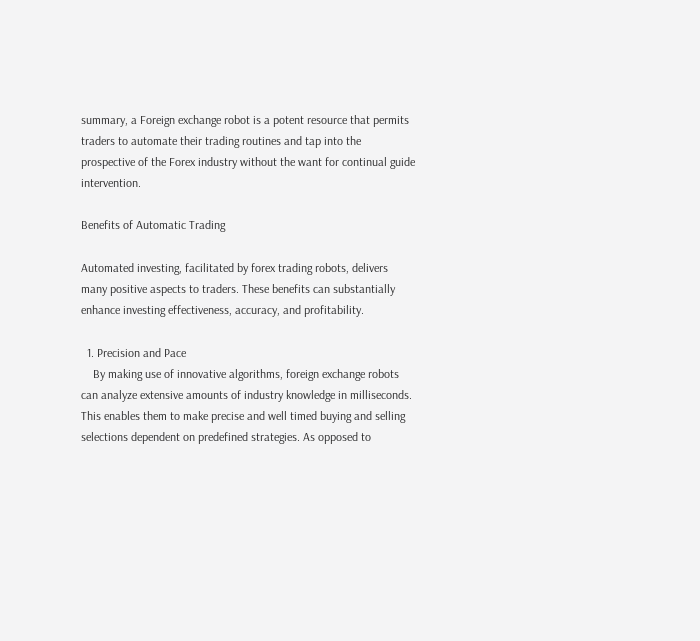summary, a Foreign exchange robot is a potent resource that permits traders to automate their trading routines and tap into the prospective of the Forex industry without the want for continual guide intervention.

Benefits of Automatic Trading

Automated investing, facilitated by forex trading robots, delivers many positive aspects to traders. These benefits can substantially enhance investing effectiveness, accuracy, and profitability.

  1. Precision and Pace
    By making use of innovative algorithms, foreign exchange robots can analyze extensive amounts of industry knowledge in milliseconds. This enables them to make precise and well timed buying and selling selections dependent on predefined strategies. As opposed to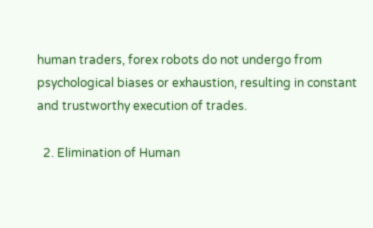human traders, forex robots do not undergo from psychological biases or exhaustion, resulting in constant and trustworthy execution of trades.

  2. Elimination of Human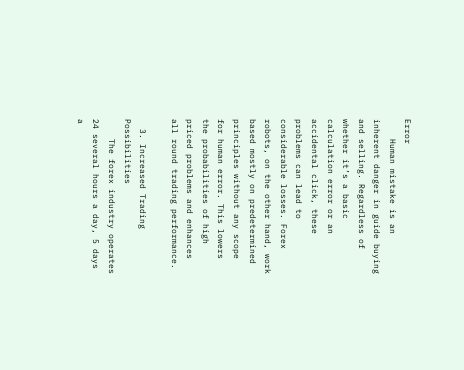Error
    Human mistake is an inherent danger in guide buying and selling. Regardless of whether it’s a basic calculation error or an accidental click, these problems can lead to considerable losses. Forex robots, on the other hand, work based mostly on predetermined principles without any scope for human error. This lowers the probabilities of high priced problems and enhances all round trading performance.

  3. Increased Trading Possibilities
    The forex industry operates 24 several hours a day, 5 days a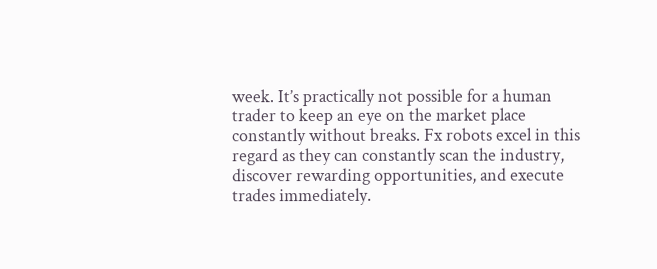week. It’s practically not possible for a human trader to keep an eye on the market place constantly without breaks. Fx robots excel in this regard as they can constantly scan the industry, discover rewarding opportunities, and execute trades immediately.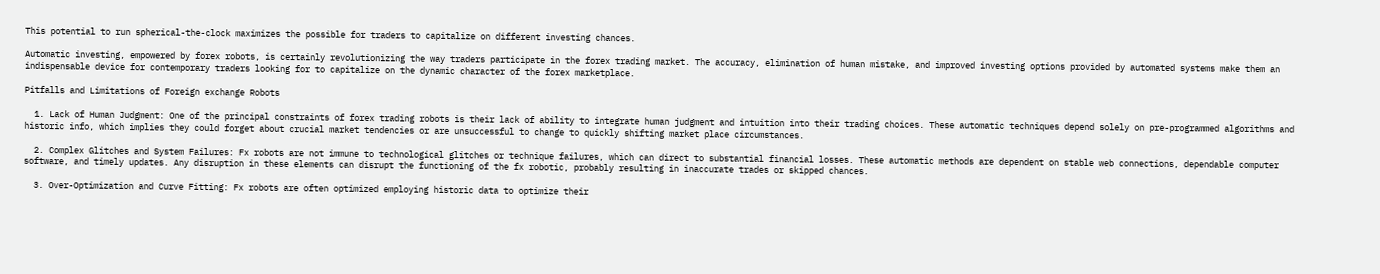This potential to run spherical-the-clock maximizes the possible for traders to capitalize on different investing chances.

Automatic investing, empowered by forex robots, is certainly revolutionizing the way traders participate in the forex trading market. The accuracy, elimination of human mistake, and improved investing options provided by automated systems make them an indispensable device for contemporary traders looking for to capitalize on the dynamic character of the forex marketplace.

Pitfalls and Limitations of Foreign exchange Robots

  1. Lack of Human Judgment: One of the principal constraints of forex trading robots is their lack of ability to integrate human judgment and intuition into their trading choices. These automatic techniques depend solely on pre-programmed algorithms and historic info, which implies they could forget about crucial market tendencies or are unsuccessful to change to quickly shifting market place circumstances.

  2. Complex Glitches and System Failures: Fx robots are not immune to technological glitches or technique failures, which can direct to substantial financial losses. These automatic methods are dependent on stable web connections, dependable computer software, and timely updates. Any disruption in these elements can disrupt the functioning of the fx robotic, probably resulting in inaccurate trades or skipped chances.

  3. Over-Optimization and Curve Fitting: Fx robots are often optimized employing historic data to optimize their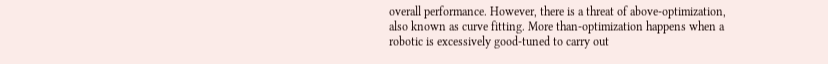overall performance. However, there is a threat of above-optimization, also known as curve fitting. More than-optimization happens when a robotic is excessively good-tuned to carry out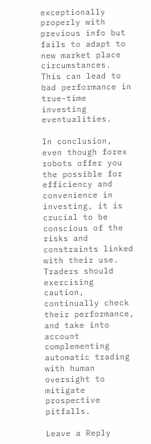exceptionally properly with previous info but fails to adapt to new market place circumstances. This can lead to bad performance in true-time investing eventualities.

In conclusion, even though forex robots offer you the possible for efficiency and convenience in investing, it is crucial to be conscious of the risks and constraints linked with their use. Traders should exercising caution, continually check their performance, and take into account complementing automatic trading with human oversight to mitigate prospective pitfalls.

Leave a Reply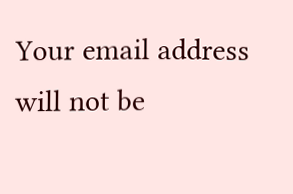Your email address will not be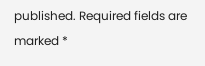published. Required fields are marked *